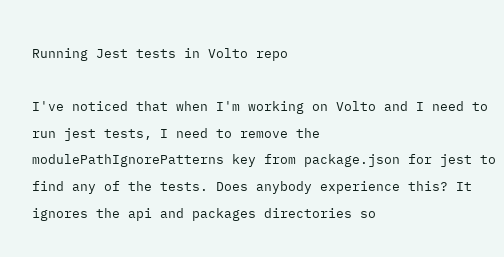Running Jest tests in Volto repo

I've noticed that when I'm working on Volto and I need to run jest tests, I need to remove the modulePathIgnorePatterns key from package.json for jest to find any of the tests. Does anybody experience this? It ignores the api and packages directories so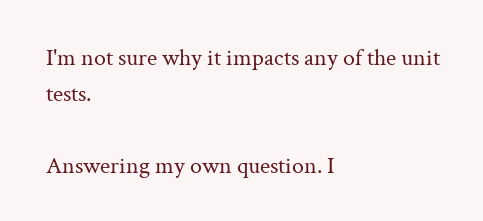I'm not sure why it impacts any of the unit tests.

Answering my own question. I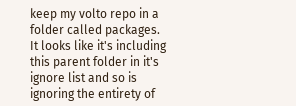keep my volto repo in a folder called packages. It looks like it's including this parent folder in it's ignore list and so is ignoring the entirety of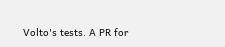Volto's tests. A PR for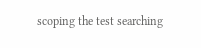scoping the test searching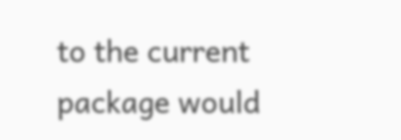to the current package would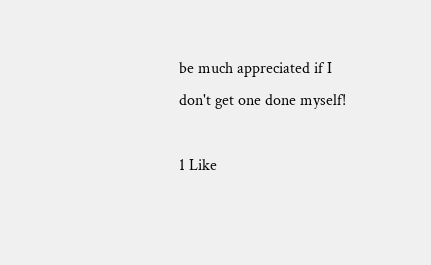be much appreciated if I don't get one done myself!

1 Like